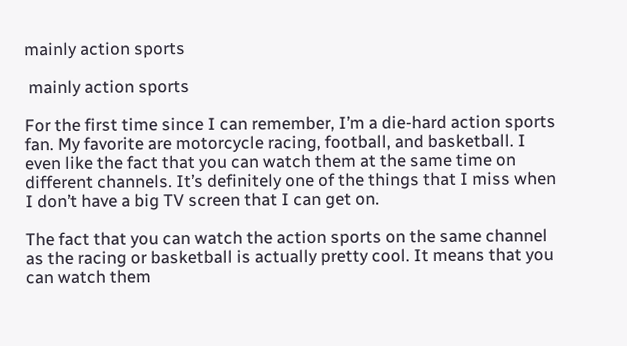mainly action sports

 mainly action sports

For the first time since I can remember, I’m a die-hard action sports fan. My favorite are motorcycle racing, football, and basketball. I even like the fact that you can watch them at the same time on different channels. It’s definitely one of the things that I miss when I don’t have a big TV screen that I can get on.

The fact that you can watch the action sports on the same channel as the racing or basketball is actually pretty cool. It means that you can watch them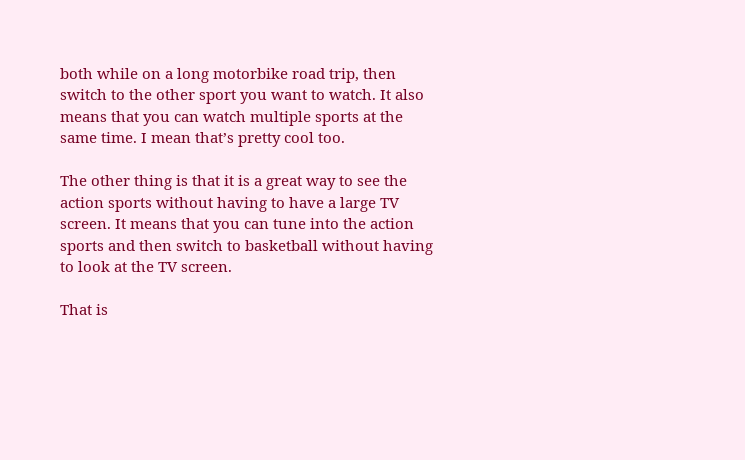both while on a long motorbike road trip, then switch to the other sport you want to watch. It also means that you can watch multiple sports at the same time. I mean that’s pretty cool too.

The other thing is that it is a great way to see the action sports without having to have a large TV screen. It means that you can tune into the action sports and then switch to basketball without having to look at the TV screen.

That is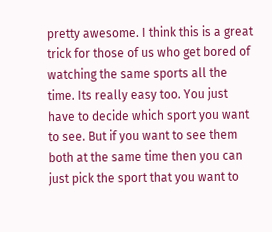pretty awesome. I think this is a great trick for those of us who get bored of watching the same sports all the time. Its really easy too. You just have to decide which sport you want to see. But if you want to see them both at the same time then you can just pick the sport that you want to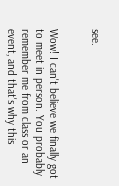see.


Wow! I can't believe we finally got to meet in person. You probably remember me from class or an event, and that's why this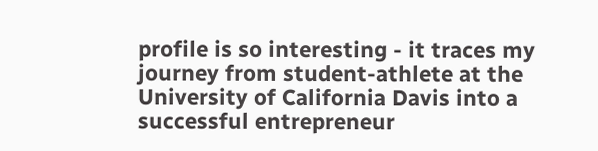profile is so interesting - it traces my journey from student-athlete at the University of California Davis into a successful entrepreneur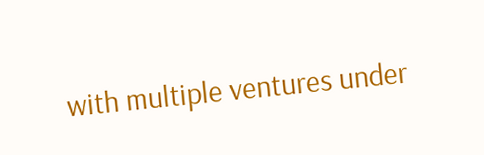with multiple ventures under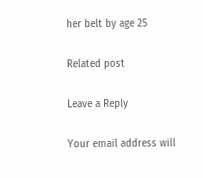her belt by age 25

Related post

Leave a Reply

Your email address will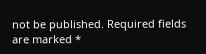not be published. Required fields are marked *